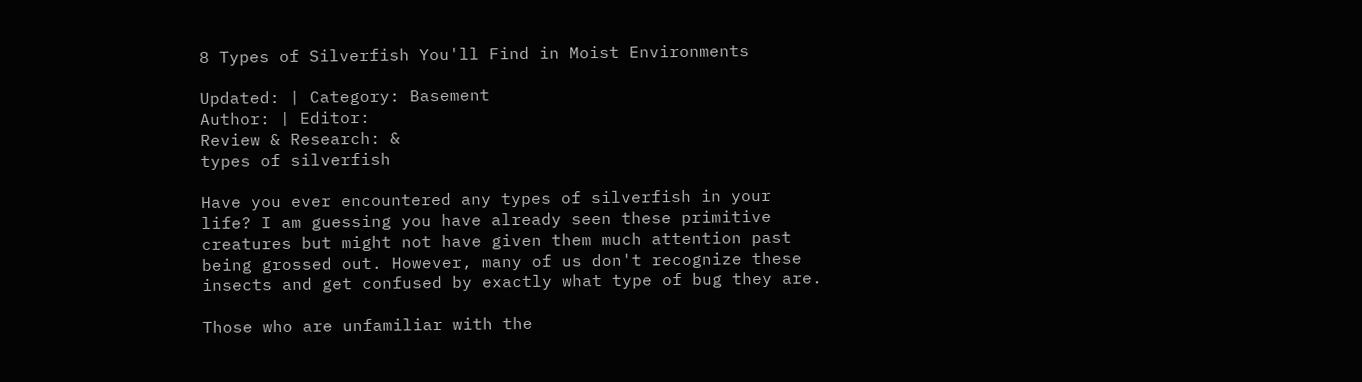8 Types of Silverfish You'll Find in Moist Environments

Updated: | Category: Basement
Author: | Editor:
Review & Research: &
types of silverfish

Have you ever encountered any types of silverfish in your life? I am guessing you have already seen these primitive creatures but might not have given them much attention past being grossed out. However, many of us don't recognize these insects and get confused by exactly what type of bug they are.

Those who are unfamiliar with the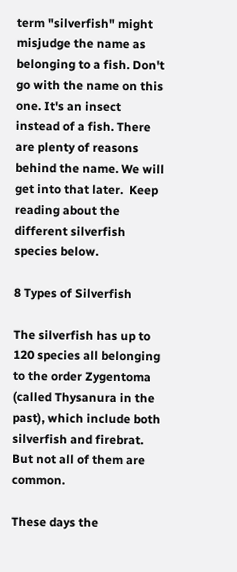term "silverfish" might misjudge the name as belonging to a fish. Don't go with the name on this one. It's an insect instead of a fish. There are plenty of reasons behind the name. We will get into that later.  Keep reading about the different silverfish species below.

8 Types of Silverfish

The silverfish has up to 120 species all belonging to the order Zygentoma (called Thysanura in the past), which include both silverfish and firebrat. But not all of them are common.

These days the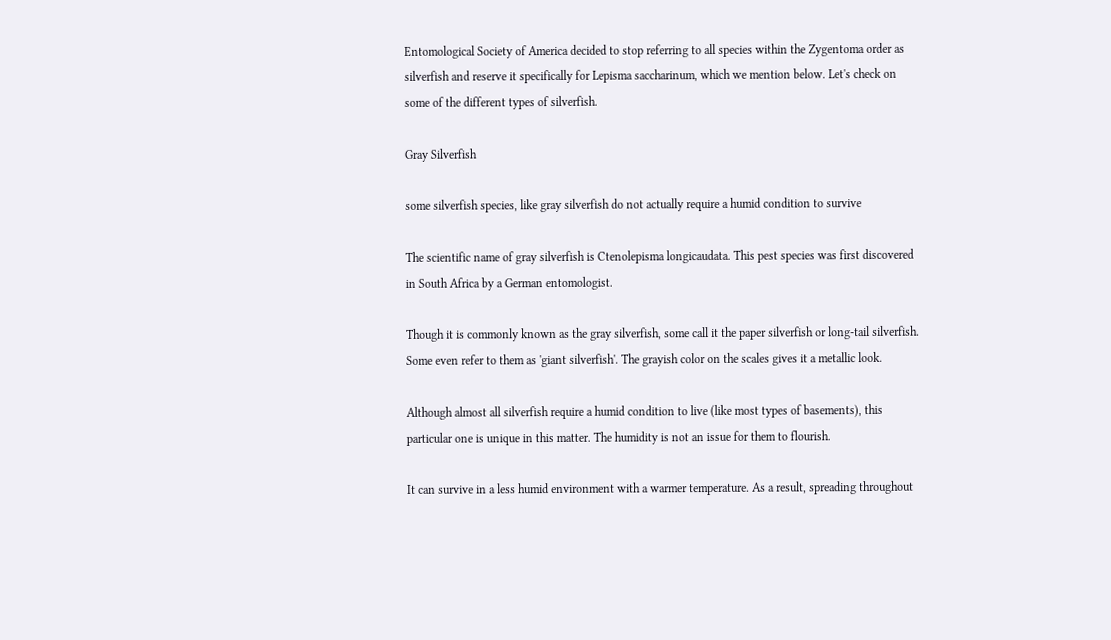Entomological Society of America decided to stop referring to all species within the Zygentoma order as silverfish and reserve it specifically for Lepisma saccharinum, which we mention below. Let's check on some of the different types of silverfish.

Gray Silverfish

some silverfish species, like gray silverfish do not actually require a humid condition to survive

The scientific name of gray silverfish is Ctenolepisma longicaudata. This pest species was first discovered in South Africa by a German entomologist.

Though it is commonly known as the gray silverfish, some call it the paper silverfish or long-tail silverfish. Some even refer to them as 'giant silverfish'. The grayish color on the scales gives it a metallic look.

Although almost all silverfish require a humid condition to live (like most types of basements), this particular one is unique in this matter. The humidity is not an issue for them to flourish.

It can survive in a less humid environment with a warmer temperature. As a result, spreading throughout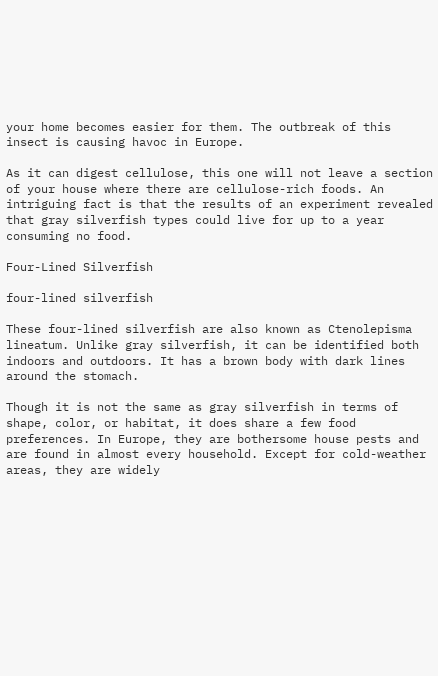your home becomes easier for them. The outbreak of this insect is causing havoc in Europe.

As it can digest cellulose, this one will not leave a section of your house where there are cellulose-rich foods. An intriguing fact is that the results of an experiment revealed that gray silverfish types could live for up to a year consuming no food.

Four-Lined Silverfish

four-lined silverfish

These four-lined silverfish are also known as Ctenolepisma lineatum. Unlike gray silverfish, it can be identified both indoors and outdoors. It has a brown body with dark lines around the stomach.

Though it is not the same as gray silverfish in terms of shape, color, or habitat, it does share a few food preferences. In Europe, they are bothersome house pests and are found in almost every household. Except for cold-weather areas, they are widely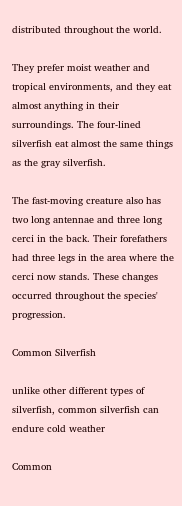distributed throughout the world.

They prefer moist weather and tropical environments, and they eat almost anything in their surroundings. The four-lined silverfish eat almost the same things as the gray silverfish.

The fast-moving creature also has two long antennae and three long cerci in the back. Their forefathers had three legs in the area where the cerci now stands. These changes occurred throughout the species' progression.

Common Silverfish

unlike other different types of silverfish, common silverfish can endure cold weather

Common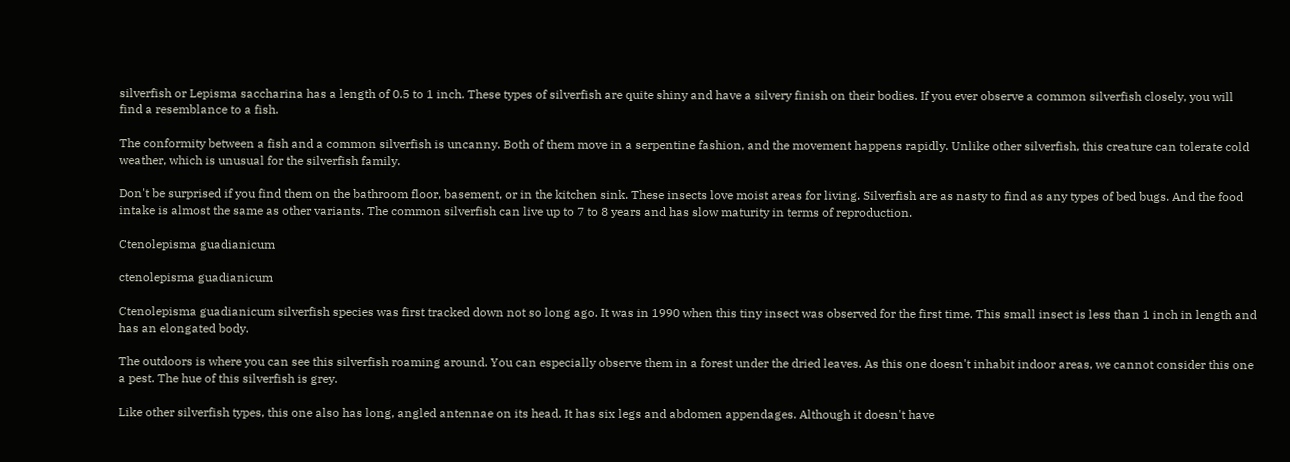silverfish or Lepisma saccharina has a length of 0.5 to 1 inch. These types of silverfish are quite shiny and have a silvery finish on their bodies. If you ever observe a common silverfish closely, you will find a resemblance to a fish.

The conformity between a fish and a common silverfish is uncanny. Both of them move in a serpentine fashion, and the movement happens rapidly. Unlike other silverfish, this creature can tolerate cold weather, which is unusual for the silverfish family.

Don't be surprised if you find them on the bathroom floor, basement, or in the kitchen sink. These insects love moist areas for living. Silverfish are as nasty to find as any types of bed bugs. And the food intake is almost the same as other variants. The common silverfish can live up to 7 to 8 years and has slow maturity in terms of reproduction.

Ctenolepisma guadianicum

ctenolepisma guadianicum

Ctenolepisma guadianicum silverfish species was first tracked down not so long ago. It was in 1990 when this tiny insect was observed for the first time. This small insect is less than 1 inch in length and has an elongated body.

The outdoors is where you can see this silverfish roaming around. You can especially observe them in a forest under the dried leaves. As this one doesn't inhabit indoor areas, we cannot consider this one a pest. The hue of this silverfish is grey.

Like other silverfish types, this one also has long, angled antennae on its head. It has six legs and abdomen appendages. Although it doesn't have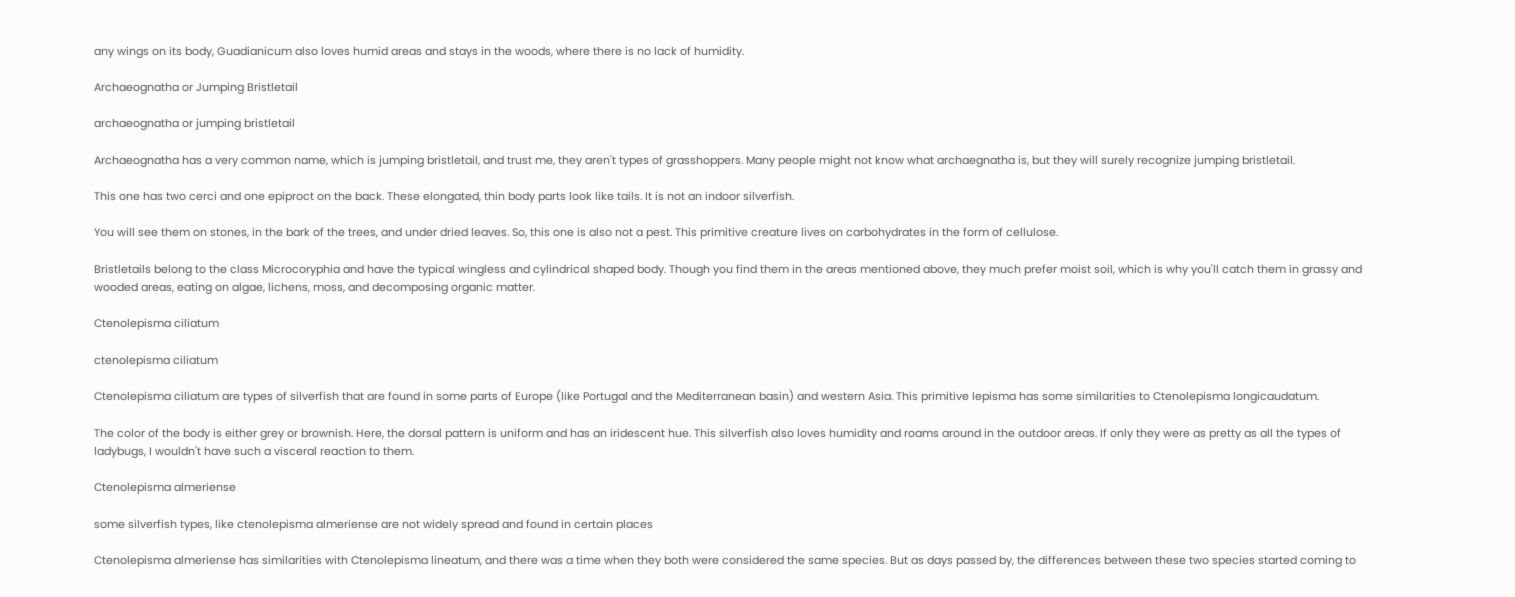any wings on its body, Guadianicum also loves humid areas and stays in the woods, where there is no lack of humidity.

Archaeognatha or Jumping Bristletail

archaeognatha or jumping bristletail

Archaeognatha has a very common name, which is jumping bristletail, and trust me, they aren't types of grasshoppers. Many people might not know what archaegnatha is, but they will surely recognize jumping bristletail.

This one has two cerci and one epiproct on the back. These elongated, thin body parts look like tails. It is not an indoor silverfish.

You will see them on stones, in the bark of the trees, and under dried leaves. So, this one is also not a pest. This primitive creature lives on carbohydrates in the form of cellulose.

Bristletails belong to the class Microcoryphia and have the typical wingless and cylindrical shaped body. Though you find them in the areas mentioned above, they much prefer moist soil, which is why you'll catch them in grassy and wooded areas, eating on algae, lichens, moss, and decomposing organic matter.

Ctenolepisma ciliatum

ctenolepisma ciliatum

Ctenolepisma ciliatum are types of silverfish that are found in some parts of Europe (like Portugal and the Mediterranean basin) and western Asia. This primitive lepisma has some similarities to Ctenolepisma longicaudatum.

The color of the body is either grey or brownish. Here, the dorsal pattern is uniform and has an iridescent hue. This silverfish also loves humidity and roams around in the outdoor areas. If only they were as pretty as all the types of ladybugs, I wouldn't have such a visceral reaction to them.

Ctenolepisma almeriense

some silverfish types, like ctenolepisma almeriense are not widely spread and found in certain places

Ctenolepisma almeriense has similarities with Ctenolepisma lineatum, and there was a time when they both were considered the same species. But as days passed by, the differences between these two species started coming to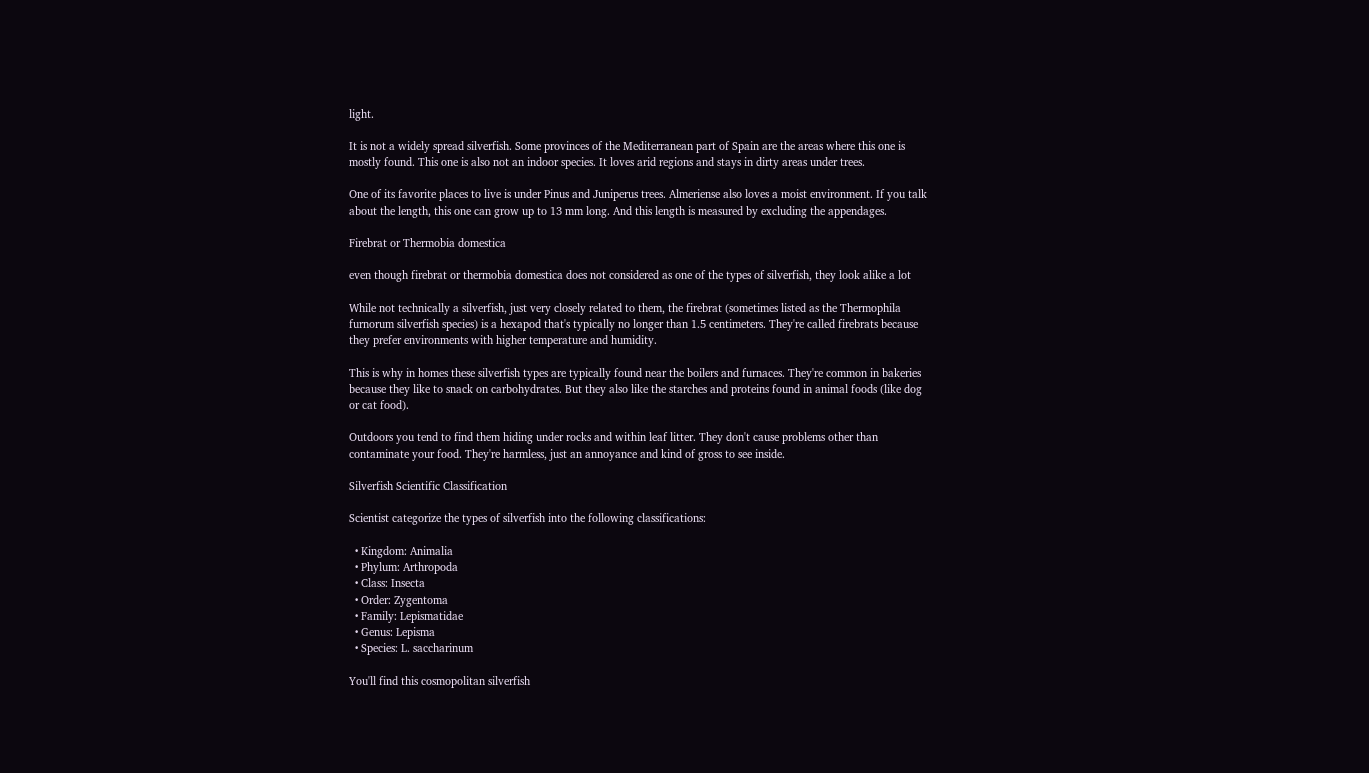light.

It is not a widely spread silverfish. Some provinces of the Mediterranean part of Spain are the areas where this one is mostly found. This one is also not an indoor species. It loves arid regions and stays in dirty areas under trees.

One of its favorite places to live is under Pinus and Juniperus trees. Almeriense also loves a moist environment. If you talk about the length, this one can grow up to 13 mm long. And this length is measured by excluding the appendages.

Firebrat or Thermobia domestica

even though firebrat or thermobia domestica does not considered as one of the types of silverfish, they look alike a lot

While not technically a silverfish, just very closely related to them, the firebrat (sometimes listed as the Thermophila furnorum silverfish species) is a hexapod that's typically no longer than 1.5 centimeters. They're called firebrats because they prefer environments with higher temperature and humidity.

This is why in homes these silverfish types are typically found near the boilers and furnaces. They're common in bakeries because they like to snack on carbohydrates. But they also like the starches and proteins found in animal foods (like dog or cat food).

Outdoors you tend to find them hiding under rocks and within leaf litter. They don't cause problems other than contaminate your food. They're harmless, just an annoyance and kind of gross to see inside.

Silverfish Scientific Classification

Scientist categorize the types of silverfish into the following classifications:

  • Kingdom: Animalia
  • Phylum: Arthropoda
  • Class: Insecta
  • Order: Zygentoma
  • Family: Lepismatidae
  • Genus: Lepisma
  • Species: L. saccharinum

You'll find this cosmopolitan silverfish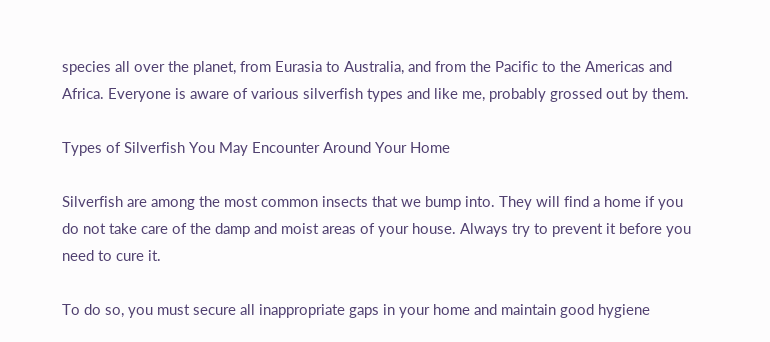species all over the planet, from Eurasia to Australia, and from the Pacific to the Americas and Africa. Everyone is aware of various silverfish types and like me, probably grossed out by them.

Types of Silverfish You May Encounter Around Your Home

Silverfish are among the most common insects that we bump into. They will find a home if you do not take care of the damp and moist areas of your house. Always try to prevent it before you need to cure it.

To do so, you must secure all inappropriate gaps in your home and maintain good hygiene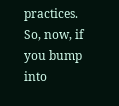practices. So, now, if you bump into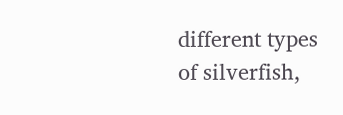different types of silverfish,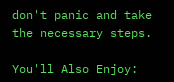don't panic and take the necessary steps.

You'll Also Enjoy: